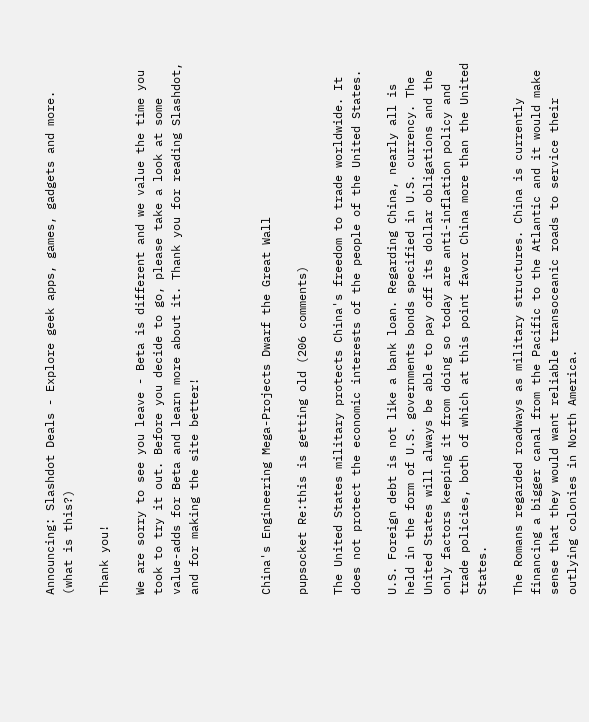Announcing: Slashdot Deals - Explore geek apps, games, gadgets and more. (what is this?)

Thank you!

We are sorry to see you leave - Beta is different and we value the time you took to try it out. Before you decide to go, please take a look at some value-adds for Beta and learn more about it. Thank you for reading Slashdot, and for making the site better!



China's Engineering Mega-Projects Dwarf the Great Wall

pupsocket Re:this is getting old (206 comments)

The United States military protects China's freedom to trade worldwide. It does not protect the economic interests of the people of the United States.

U.S. Foreign debt is not like a bank loan. Regarding China, nearly all is held in the form of U.S. governments bonds specified in U.S. currency. The United States will always be able to pay off its dollar obligations and the only factors keeping it from doing so today are anti-inflation policy and trade policies, both of which at this point favor China more than the United States.

The Romans regarded roadways as military structures. China is currently financing a bigger canal from the Pacific to the Atlantic and it would make sense that they would want reliable transoceanic roads to service their outlying colonies in North America.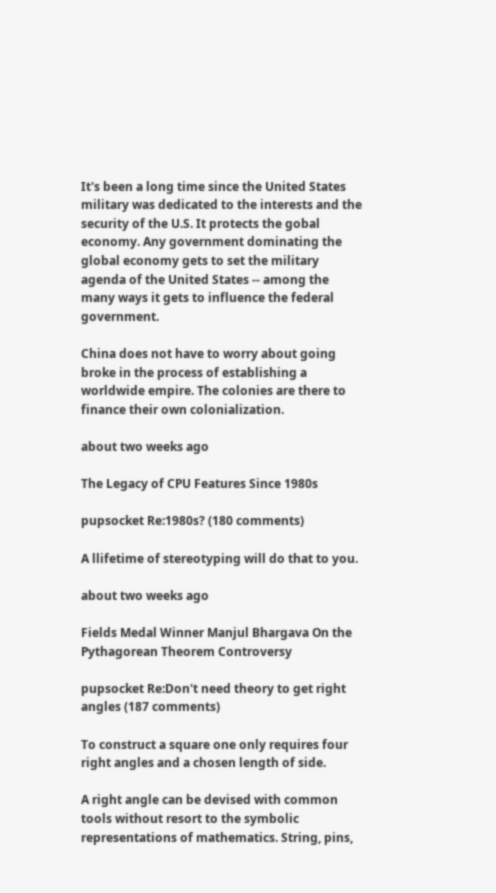It's been a long time since the United States military was dedicated to the interests and the security of the U.S. It protects the gobal economy. Any government dominating the global economy gets to set the military agenda of the United States -- among the many ways it gets to influence the federal government.

China does not have to worry about going broke in the process of establishing a worldwide empire. The colonies are there to finance their own colonialization.

about two weeks ago

The Legacy of CPU Features Since 1980s

pupsocket Re:1980s? (180 comments)

A llifetime of stereotyping will do that to you.

about two weeks ago

Fields Medal Winner Manjul Bhargava On the Pythagorean Theorem Controversy

pupsocket Re:Don't need theory to get right angles (187 comments)

To construct a square one only requires four right angles and a chosen length of side.

A right angle can be devised with common tools without resort to the symbolic representations of mathematics. String, pins,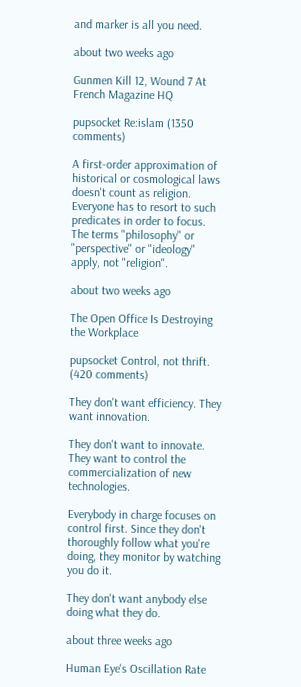and marker is all you need.

about two weeks ago

Gunmen Kill 12, Wound 7 At French Magazine HQ

pupsocket Re:islam (1350 comments)

A first-order approximation of historical or cosmological laws doesn't count as religion. Everyone has to resort to such predicates in order to focus. The terms "philosophy" or "perspective" or "ideology" apply, not "religion".

about two weeks ago

The Open Office Is Destroying the Workplace

pupsocket Control, not thrift. (420 comments)

They don't want efficiency. They want innovation.

They don't want to innovate. They want to control the commercialization of new technologies.

Everybody in charge focuses on control first. Since they don't thoroughly follow what you're doing, they monitor by watching you do it.

They don't want anybody else doing what they do.

about three weeks ago

Human Eye's Oscillation Rate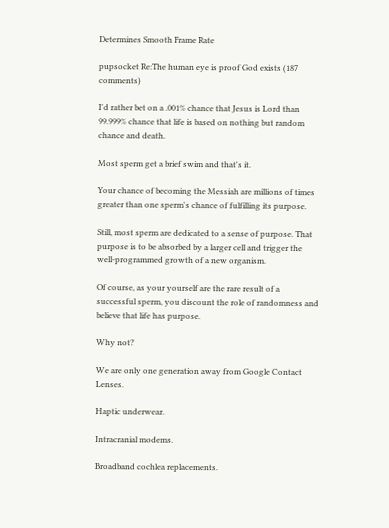Determines Smooth Frame Rate

pupsocket Re:The human eye is proof God exists (187 comments)

I'd rather bet on a .001% chance that Jesus is Lord than 99.999% chance that life is based on nothing but random chance and death.

Most sperm get a brief swim and that's it.

Your chance of becoming the Messiah are millions of times greater than one sperm's chance of fulfilling its purpose.

Still, most sperm are dedicated to a sense of purpose. That purpose is to be absorbed by a larger cell and trigger the well-programmed growth of a new organism.

Of course, as your yourself are the rare result of a successful sperm, you discount the role of randomness and believe that life has purpose.

Why not?

We are only one generation away from Google Contact Lenses.

Haptic underwear.

Intracranial modems.

Broadband cochlea replacements.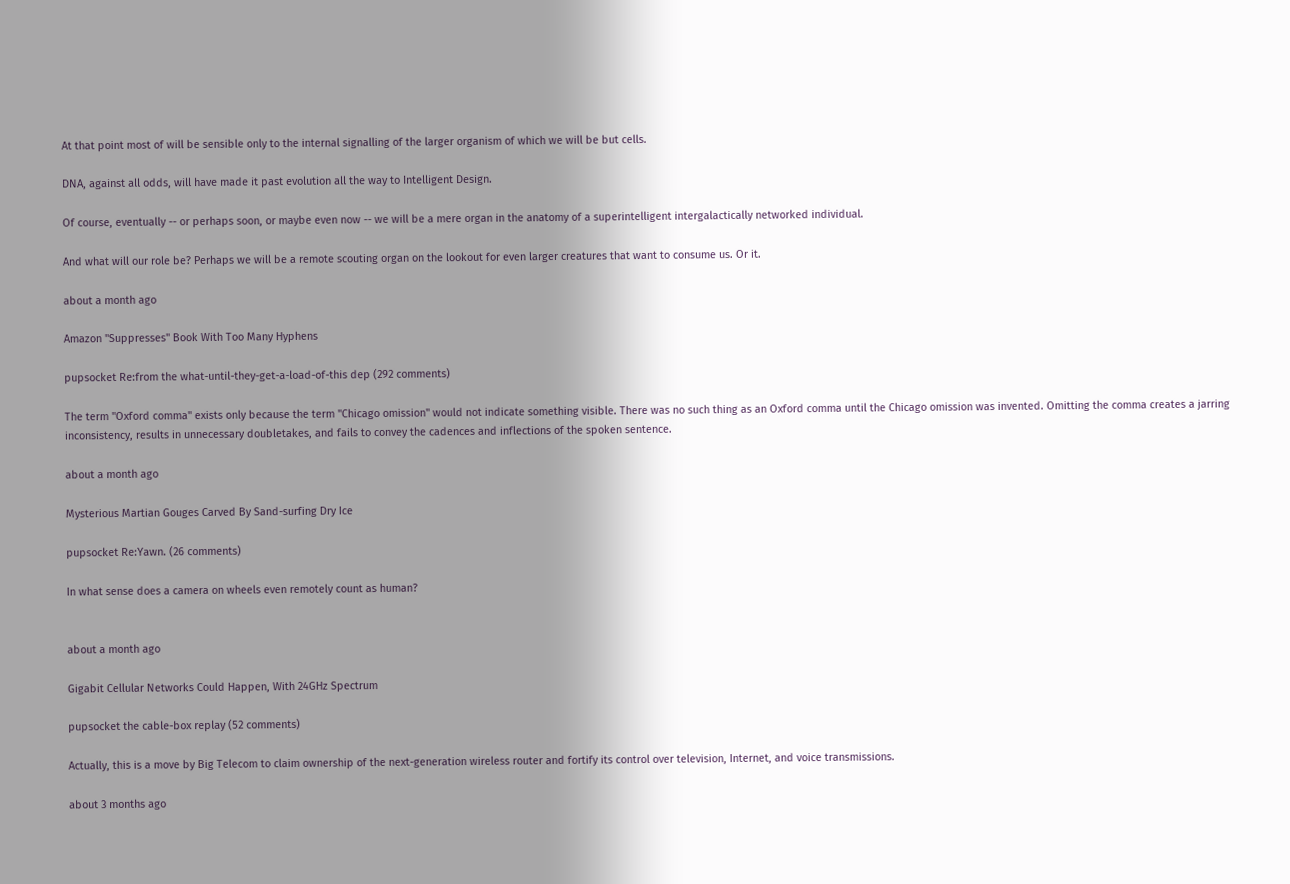At that point most of will be sensible only to the internal signalling of the larger organism of which we will be but cells.

DNA, against all odds, will have made it past evolution all the way to Intelligent Design.

Of course, eventually -- or perhaps soon, or maybe even now -- we will be a mere organ in the anatomy of a superintelligent intergalactically networked individual.

And what will our role be? Perhaps we will be a remote scouting organ on the lookout for even larger creatures that want to consume us. Or it.

about a month ago

Amazon "Suppresses" Book With Too Many Hyphens

pupsocket Re:from the what-until-they-get-a-load-of-this dep (292 comments)

The term "Oxford comma" exists only because the term "Chicago omission" would not indicate something visible. There was no such thing as an Oxford comma until the Chicago omission was invented. Omitting the comma creates a jarring inconsistency, results in unnecessary doubletakes, and fails to convey the cadences and inflections of the spoken sentence.

about a month ago

Mysterious Martian Gouges Carved By Sand-surfing Dry Ice

pupsocket Re:Yawn. (26 comments)

In what sense does a camera on wheels even remotely count as human?


about a month ago

Gigabit Cellular Networks Could Happen, With 24GHz Spectrum

pupsocket the cable-box replay (52 comments)

Actually, this is a move by Big Telecom to claim ownership of the next-generation wireless router and fortify its control over television, Internet, and voice transmissions.

about 3 months ago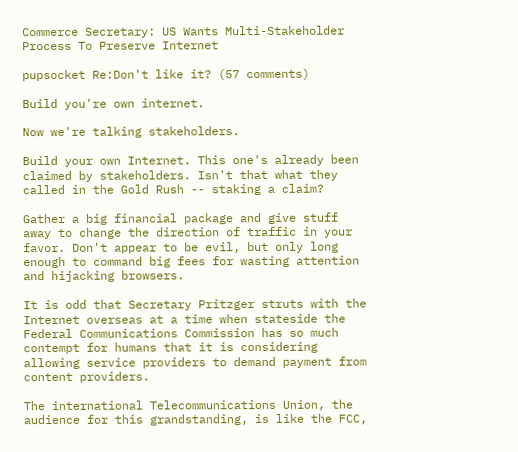Commerce Secretary: US Wants Multi-Stakeholder Process To Preserve Internet

pupsocket Re:Don't like it? (57 comments)

Build you're own internet.

Now we're talking stakeholders.

Build your own Internet. This one's already been claimed by stakeholders. Isn't that what they called in the Gold Rush -- staking a claim?

Gather a big financial package and give stuff away to change the direction of traffic in your favor. Don't appear to be evil, but only long enough to command big fees for wasting attention and hijacking browsers.

It is odd that Secretary Pritzger struts with the Internet overseas at a time when stateside the Federal Communications Commission has so much contempt for humans that it is considering allowing service providers to demand payment from content providers.

The international Telecommunications Union, the audience for this grandstanding, is like the FCC,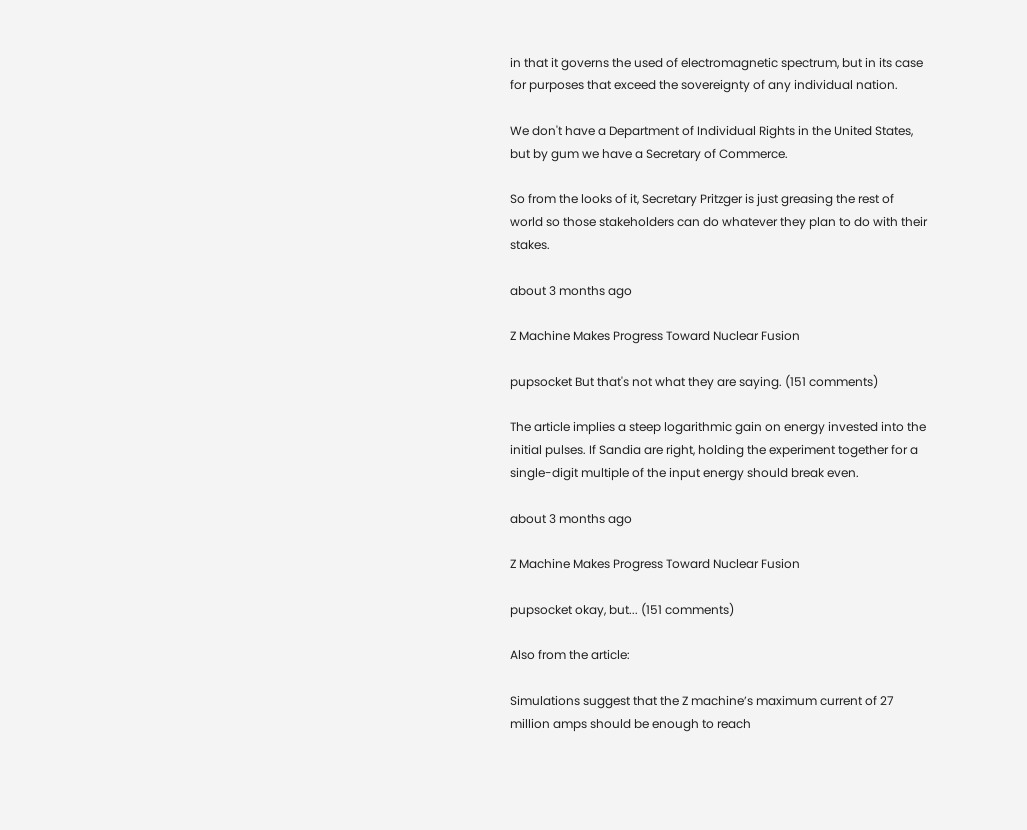in that it governs the used of electromagnetic spectrum, but in its case for purposes that exceed the sovereignty of any individual nation.

We don't have a Department of Individual Rights in the United States, but by gum we have a Secretary of Commerce.

So from the looks of it, Secretary Pritzger is just greasing the rest of world so those stakeholders can do whatever they plan to do with their stakes.

about 3 months ago

Z Machine Makes Progress Toward Nuclear Fusion

pupsocket But that's not what they are saying. (151 comments)

The article implies a steep logarithmic gain on energy invested into the initial pulses. If Sandia are right, holding the experiment together for a single-digit multiple of the input energy should break even.

about 3 months ago

Z Machine Makes Progress Toward Nuclear Fusion

pupsocket okay, but... (151 comments)

Also from the article:

Simulations suggest that the Z machine’s maximum current of 27 million amps should be enough to reach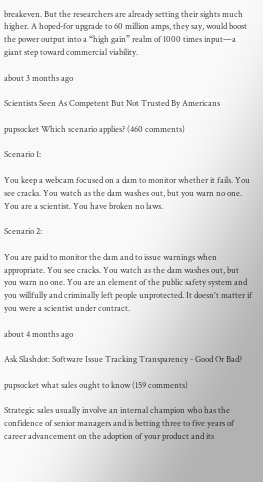breakeven. But the researchers are already setting their sights much higher. A hoped-for upgrade to 60 million amps, they say, would boost the power output into a “high gain” realm of 1000 times input—a giant step toward commercial viability.

about 3 months ago

Scientists Seen As Competent But Not Trusted By Americans

pupsocket Which scenario applies? (460 comments)

Scenario 1:

You keep a webcam focused on a dam to monitor whether it fails. You see cracks. You watch as the dam washes out, but you warn no one. You are a scientist. You have broken no laws.

Scenario 2:

You are paid to monitor the dam and to issue warnings when appropriate. You see cracks. You watch as the dam washes out, but you warn no one. You are an element of the public safety system and you willfully and criminally left people unprotected. It doesn't matter if you were a scientist under contract.

about 4 months ago

Ask Slashdot: Software Issue Tracking Transparency - Good Or Bad?

pupsocket what sales ought to know (159 comments)

Strategic sales usually involve an internal champion who has the confidence of senior managers and is betting three to five years of career advancement on the adoption of your product and its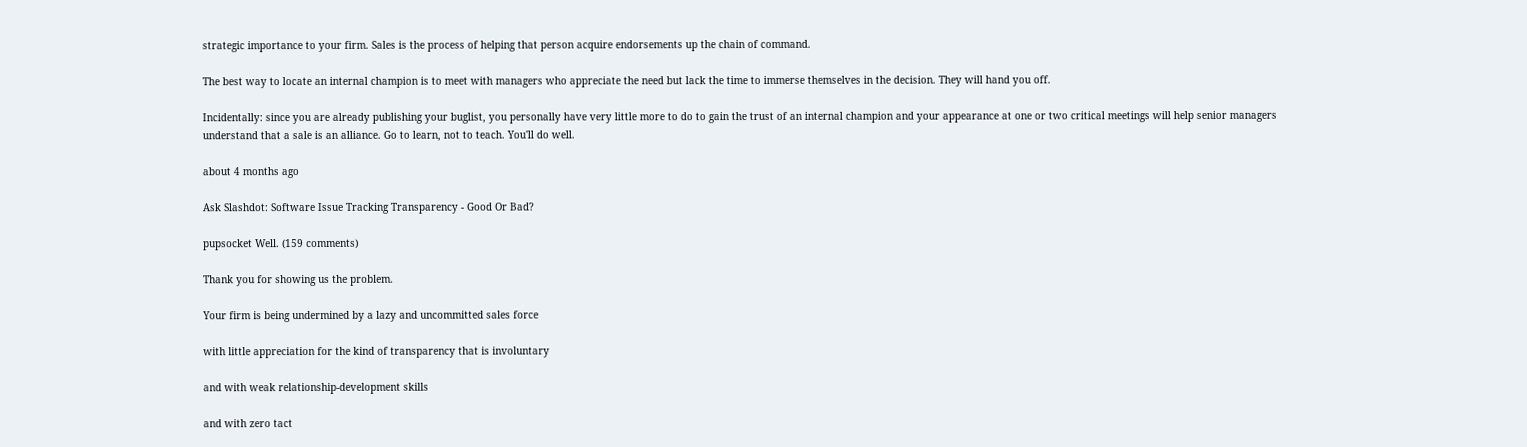strategic importance to your firm. Sales is the process of helping that person acquire endorsements up the chain of command.

The best way to locate an internal champion is to meet with managers who appreciate the need but lack the time to immerse themselves in the decision. They will hand you off.

Incidentally: since you are already publishing your buglist, you personally have very little more to do to gain the trust of an internal champion and your appearance at one or two critical meetings will help senior managers understand that a sale is an alliance. Go to learn, not to teach. You'll do well.

about 4 months ago

Ask Slashdot: Software Issue Tracking Transparency - Good Or Bad?

pupsocket Well. (159 comments)

Thank you for showing us the problem.

Your firm is being undermined by a lazy and uncommitted sales force

with little appreciation for the kind of transparency that is involuntary

and with weak relationship-development skills

and with zero tact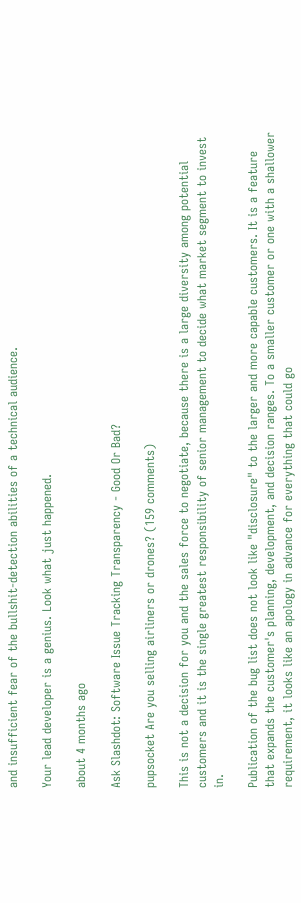and insufficient fear of the bullshit-detection abilities of a technical audience.

Your lead developer is a genius. Look what just happened.

about 4 months ago

Ask Slashdot: Software Issue Tracking Transparency - Good Or Bad?

pupsocket Are you selling airliners or drones? (159 comments)

This is not a decision for you and the sales force to negotiate, because there is a large diversity among potential customers and it is the single greatest responsibility of senior management to decide what market segment to invest in.

Publication of the bug list does not look like "disclosure" to the larger and more capable customers. It is a feature that expands the customer's planning, development, and decision ranges. To a smaller customer or one with a shallower requirement, it looks like an apology in advance for everything that could go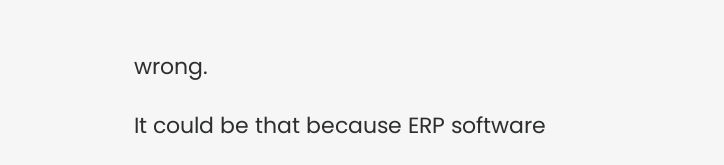wrong.

It could be that because ERP software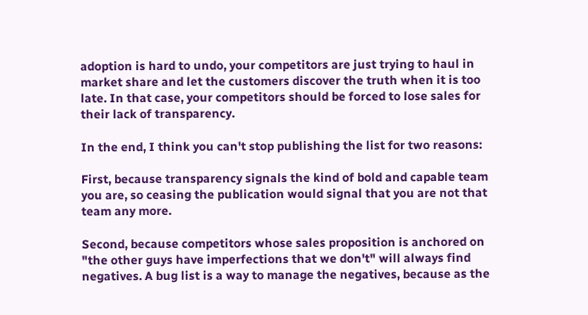adoption is hard to undo, your competitors are just trying to haul in market share and let the customers discover the truth when it is too late. In that case, your competitors should be forced to lose sales for their lack of transparency.

In the end, I think you can't stop publishing the list for two reasons:

First, because transparency signals the kind of bold and capable team you are, so ceasing the publication would signal that you are not that team any more.

Second, because competitors whose sales proposition is anchored on "the other guys have imperfections that we don't" will always find negatives. A bug list is a way to manage the negatives, because as the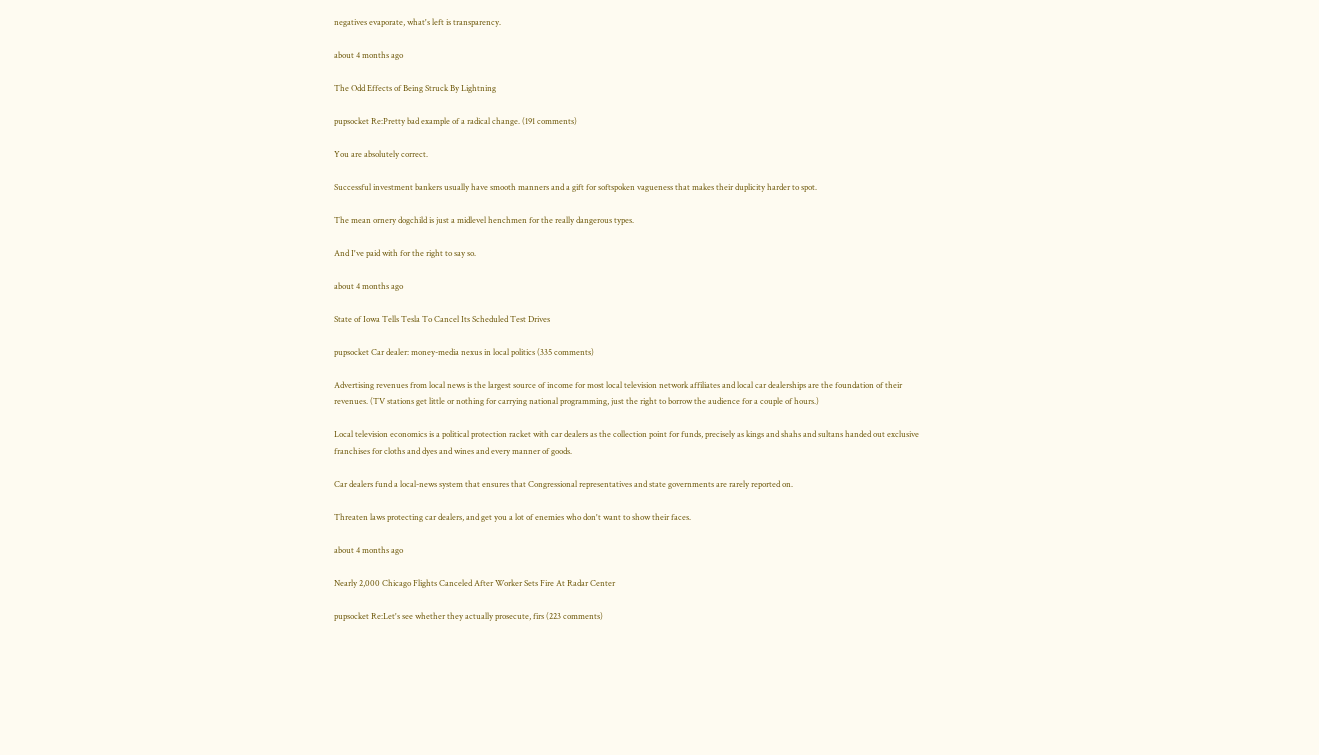negatives evaporate, what's left is transparency.

about 4 months ago

The Odd Effects of Being Struck By Lightning

pupsocket Re:Pretty bad example of a radical change. (191 comments)

You are absolutely correct.

Successful investment bankers usually have smooth manners and a gift for softspoken vagueness that makes their duplicity harder to spot.

The mean ornery dogchild is just a midlevel henchmen for the really dangerous types.

And I've paid with for the right to say so.

about 4 months ago

State of Iowa Tells Tesla To Cancel Its Scheduled Test Drives

pupsocket Car dealer: money-media nexus in local politics (335 comments)

Advertising revenues from local news is the largest source of income for most local television network affiliates and local car dealerships are the foundation of their revenues. (TV stations get little or nothing for carrying national programming, just the right to borrow the audience for a couple of hours.)

Local television economics is a political protection racket with car dealers as the collection point for funds, precisely as kings and shahs and sultans handed out exclusive franchises for cloths and dyes and wines and every manner of goods.

Car dealers fund a local-news system that ensures that Congressional representatives and state governments are rarely reported on.

Threaten laws protecting car dealers, and get you a lot of enemies who don't want to show their faces.

about 4 months ago

Nearly 2,000 Chicago Flights Canceled After Worker Sets Fire At Radar Center

pupsocket Re:Let's see whether they actually prosecute, firs (223 comments)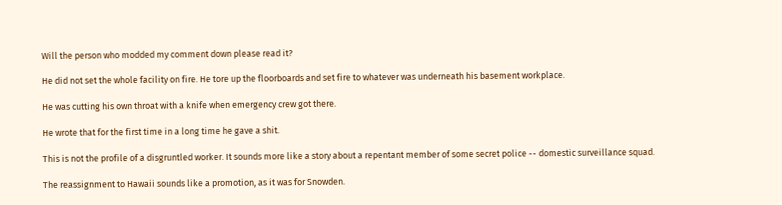Will the person who modded my comment down please read it?

He did not set the whole facility on fire. He tore up the floorboards and set fire to whatever was underneath his basement workplace.

He was cutting his own throat with a knife when emergency crew got there.

He wrote that for the first time in a long time he gave a shit.

This is not the profile of a disgruntled worker. It sounds more like a story about a repentant member of some secret police -- domestic surveillance squad.

The reassignment to Hawaii sounds like a promotion, as it was for Snowden.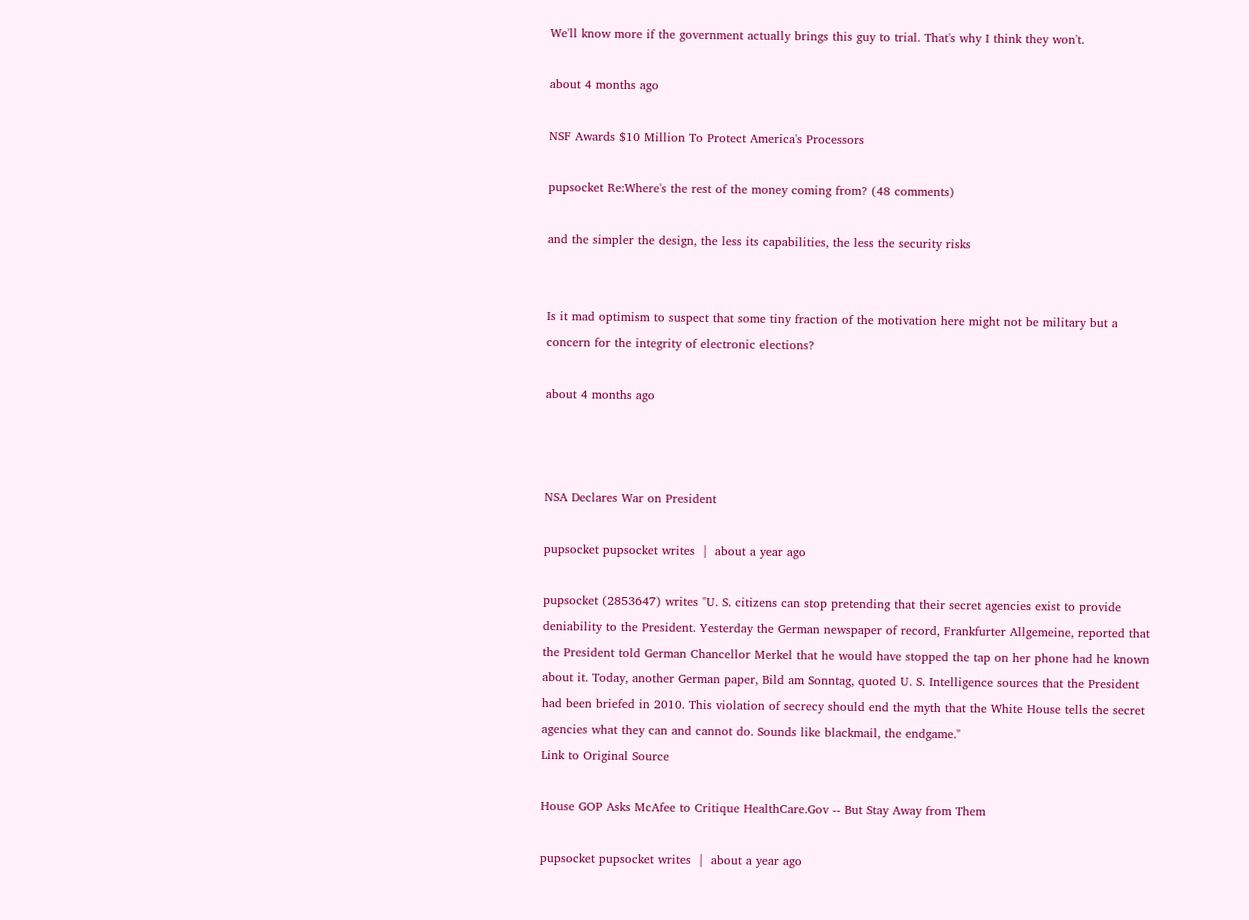We'll know more if the government actually brings this guy to trial. That's why I think they won't.

about 4 months ago

NSF Awards $10 Million To Protect America's Processors

pupsocket Re:Where's the rest of the money coming from? (48 comments)

and the simpler the design, the less its capabilities, the less the security risks


Is it mad optimism to suspect that some tiny fraction of the motivation here might not be military but a concern for the integrity of electronic elections?

about 4 months ago



NSA Declares War on President

pupsocket pupsocket writes  |  about a year ago

pupsocket (2853647) writes "U. S. citizens can stop pretending that their secret agencies exist to provide deniability to the President. Yesterday the German newspaper of record, Frankfurter Allgemeine, reported that the President told German Chancellor Merkel that he would have stopped the tap on her phone had he known about it. Today, another German paper, Bild am Sonntag, quoted U. S. Intelligence sources that the President had been briefed in 2010. This violation of secrecy should end the myth that the White House tells the secret agencies what they can and cannot do. Sounds like blackmail, the endgame."
Link to Original Source

House GOP Asks McAfee to Critique HealthCare.Gov -- But Stay Away from Them

pupsocket pupsocket writes  |  about a year ago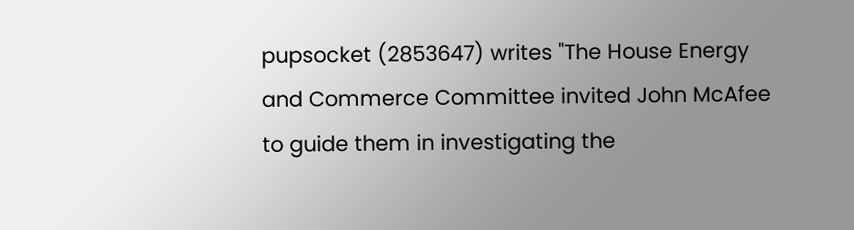pupsocket (2853647) writes "The House Energy and Commerce Committee invited John McAfee to guide them in investigating the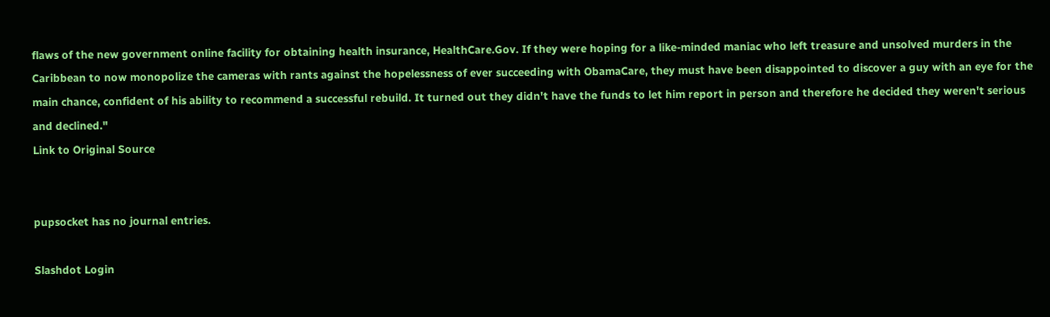flaws of the new government online facility for obtaining health insurance, HealthCare.Gov. If they were hoping for a like-minded maniac who left treasure and unsolved murders in the Caribbean to now monopolize the cameras with rants against the hopelessness of ever succeeding with ObamaCare, they must have been disappointed to discover a guy with an eye for the main chance, confident of his ability to recommend a successful rebuild. It turned out they didn't have the funds to let him report in person and therefore he decided they weren't serious and declined."
Link to Original Source


pupsocket has no journal entries.

Slashdot Login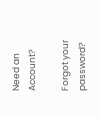Need an Account?

Forgot your password?